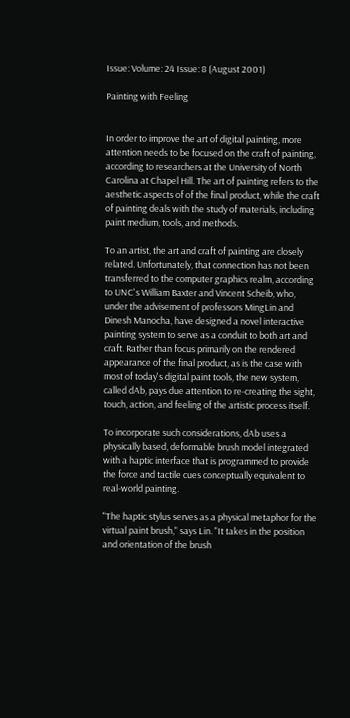Issue: Volume: 24 Issue: 8 (August 2001)

Painting with Feeling


In order to improve the art of digital painting, more attention needs to be focused on the craft of painting, according to researchers at the University of North Carolina at Chapel Hill. The art of painting refers to the aesthetic aspects of of the final product, while the craft of painting deals with the study of materials, including paint medium, tools, and methods.

To an artist, the art and craft of painting are closely related. Unfortunately, that connection has not been transferred to the computer graphics realm, according to UNC's William Baxter and Vincent Scheib, who, under the advisement of professors MingLin and Dinesh Manocha, have designed a novel interactive painting system to serve as a conduit to both art and craft. Rather than focus primarily on the rendered appearance of the final product, as is the case with most of today's digital paint tools, the new system, called dAb, pays due attention to re-creating the sight, touch, action, and feeling of the artistic process itself.

To incorporate such considerations, dAb uses a physically based, deformable brush model integrated with a haptic interface that is programmed to provide the force and tactile cues conceptually equivalent to real-world painting.

"The haptic stylus serves as a physical metaphor for the virtual paint brush," says Lin. "It takes in the position and orientation of the brush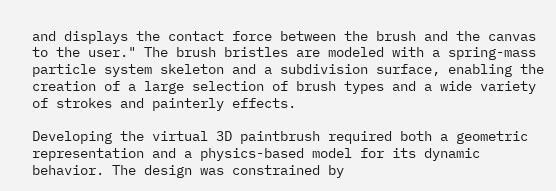and displays the contact force between the brush and the canvas to the user." The brush bristles are modeled with a spring-mass particle system skeleton and a subdivision surface, enabling the creation of a large selection of brush types and a wide variety of strokes and painterly effects.

Developing the virtual 3D paintbrush required both a geometric representation and a physics-based model for its dynamic behavior. The design was constrained by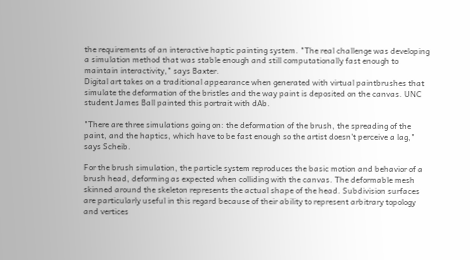the requirements of an interactive haptic painting system. "The real challenge was developing a simulation method that was stable enough and still computationally fast enough to maintain interactivity," says Baxter.
Digital art takes on a traditional appearance when generated with virtual paintbrushes that simulate the deformation of the bristles and the way paint is deposited on the canvas. UNC student James Ball painted this portrait with dAb.

"There are three simulations going on: the deformation of the brush, the spreading of the paint, and the haptics, which have to be fast enough so the artist doesn't perceive a lag," says Scheib.

For the brush simulation, the particle system reproduces the basic motion and behavior of a brush head, deforming as expected when colliding with the canvas. The deformable mesh skinned around the skeleton represents the actual shape of the head. Subdivision surfaces are particularly useful in this regard because of their ability to represent arbitrary topology and vertices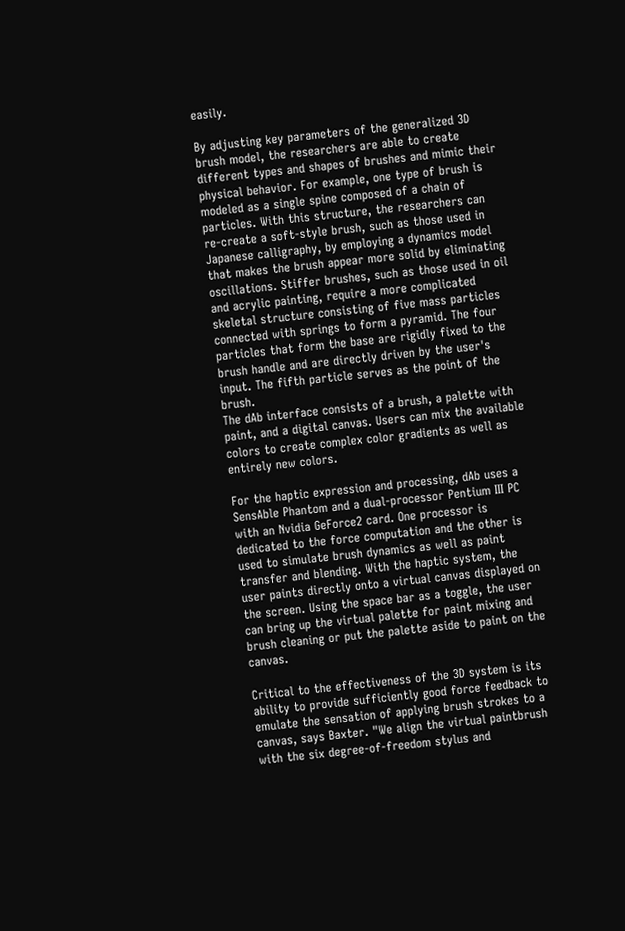easily.

By adjusting key parameters of the generalized 3D brush model, the researchers are able to create different types and shapes of brushes and mimic their physical behavior. For example, one type of brush is modeled as a single spine composed of a chain of particles. With this structure, the researchers can re-create a soft-style brush, such as those used in Japanese calligraphy, by employing a dynamics model that makes the brush appear more solid by eliminating oscillations. Stiffer brushes, such as those used in oil and acrylic painting, require a more complicated skeletal structure consisting of five mass particles connected with springs to form a pyramid. The four particles that form the base are rigidly fixed to the brush handle and are directly driven by the user's input. The fifth particle serves as the point of the brush.
The dAb interface consists of a brush, a palette with paint, and a digital canvas. Users can mix the available colors to create complex color gradients as well as entirely new colors.

For the haptic expression and processing, dAb uses a SensAble Phantom and a dual-processor Pentium III PC with an Nvidia GeForce2 card. One processor is dedicated to the force computation and the other is used to simulate brush dynamics as well as paint transfer and blending. With the haptic system, the user paints directly onto a virtual canvas displayed on the screen. Using the space bar as a toggle, the user can bring up the virtual palette for paint mixing and brush cleaning or put the palette aside to paint on the canvas.

Critical to the effectiveness of the 3D system is its ability to provide sufficiently good force feedback to emulate the sensation of applying brush strokes to a canvas, says Baxter. "We align the virtual paintbrush with the six degree-of-freedom stylus and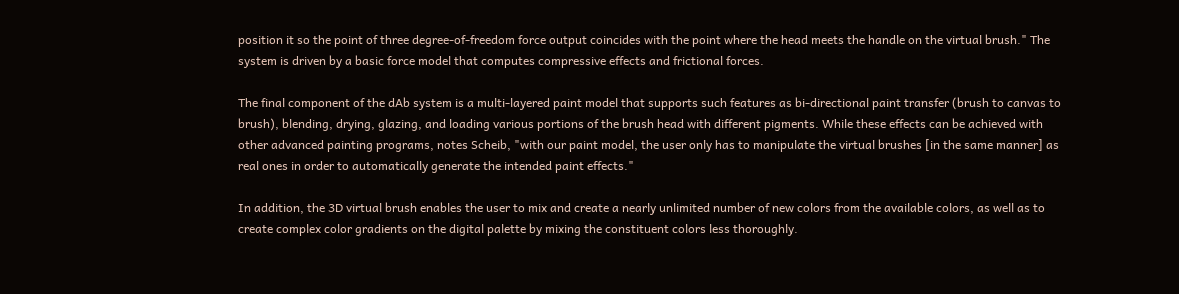position it so the point of three degree-of-freedom force output coincides with the point where the head meets the handle on the virtual brush." The system is driven by a basic force model that computes compressive effects and frictional forces.

The final component of the dAb system is a multi-layered paint model that supports such features as bi-directional paint transfer (brush to canvas to brush), blending, drying, glazing, and loading various portions of the brush head with different pigments. While these effects can be achieved with other advanced painting programs, notes Scheib, "with our paint model, the user only has to manipulate the virtual brushes [in the same manner] as real ones in order to automatically generate the intended paint effects."

In addition, the 3D virtual brush enables the user to mix and create a nearly unlimited number of new colors from the available colors, as well as to create complex color gradients on the digital palette by mixing the constituent colors less thoroughly.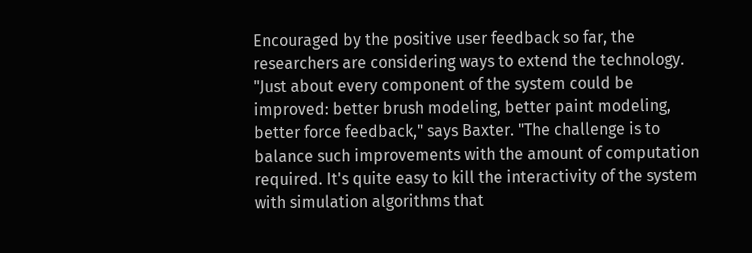Encouraged by the positive user feedback so far, the researchers are considering ways to extend the technology. "Just about every component of the system could be improved: better brush modeling, better paint modeling, better force feedback," says Baxter. "The challenge is to balance such improvements with the amount of computation required. It's quite easy to kill the interactivity of the system with simulation algorithms that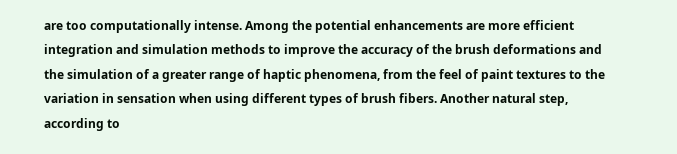are too computationally intense. Among the potential enhancements are more efficient integration and simulation methods to improve the accuracy of the brush deformations and the simulation of a greater range of haptic phenomena, from the feel of paint textures to the variation in sensation when using different types of brush fibers. Another natural step, according to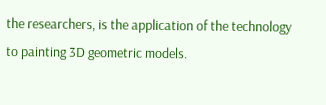the researchers, is the application of the technology to painting 3D geometric models.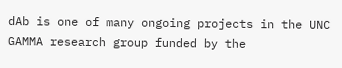dAb is one of many ongoing projects in the UNC GAMMA research group funded by the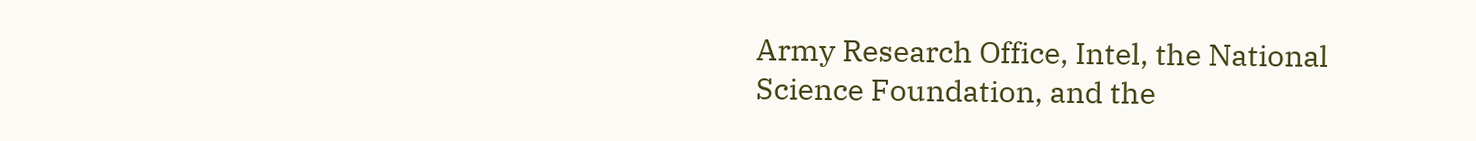Army Research Office, Intel, the National Science Foundation, and the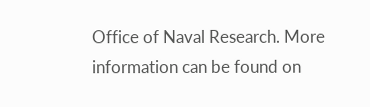Office of Naval Research. More information can be found on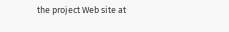the project Web site at